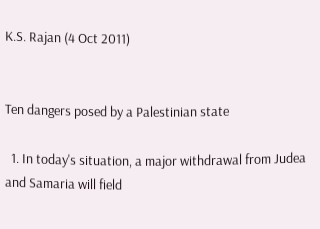K.S. Rajan (4 Oct 2011)


Ten dangers posed by a Palestinian state

  1. In today's situation, a major withdrawal from Judea and Samaria will field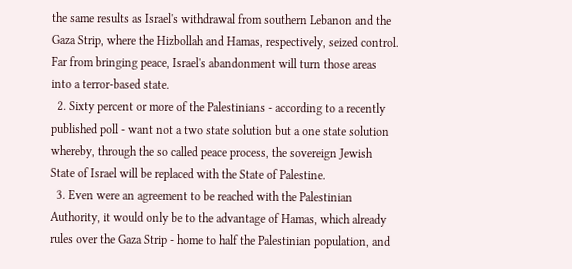the same results as Israel's withdrawal from southern Lebanon and the Gaza Strip, where the Hizbollah and Hamas, respectively, seized control. Far from bringing peace, Israel's abandonment will turn those areas into a terror-based state.
  2. Sixty percent or more of the Palestinians - according to a recently published poll - want not a two state solution but a one state solution whereby, through the so called peace process, the sovereign Jewish State of Israel will be replaced with the State of Palestine.
  3. Even were an agreement to be reached with the Palestinian Authority, it would only be to the advantage of Hamas, which already rules over the Gaza Strip - home to half the Palestinian population, and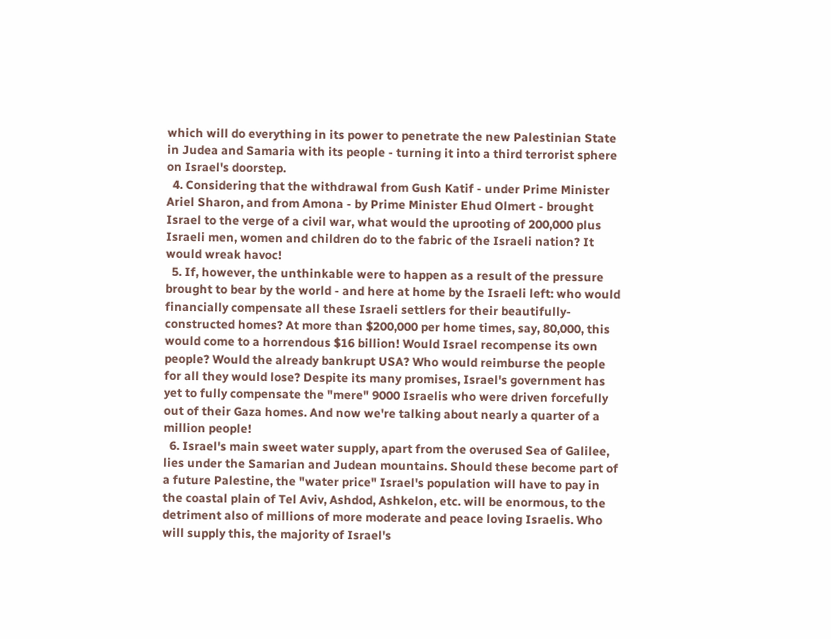which will do everything in its power to penetrate the new Palestinian State in Judea and Samaria with its people - turning it into a third terrorist sphere on Israel's doorstep.
  4. Considering that the withdrawal from Gush Katif - under Prime Minister Ariel Sharon, and from Amona - by Prime Minister Ehud Olmert - brought Israel to the verge of a civil war, what would the uprooting of 200,000 plus Israeli men, women and children do to the fabric of the Israeli nation? It would wreak havoc!
  5. If, however, the unthinkable were to happen as a result of the pressure brought to bear by the world - and here at home by the Israeli left: who would financially compensate all these Israeli settlers for their beautifully-constructed homes? At more than $200,000 per home times, say, 80,000, this would come to a horrendous $16 billion! Would Israel recompense its own people? Would the already bankrupt USA? Who would reimburse the people for all they would lose? Despite its many promises, Israel's government has yet to fully compensate the "mere" 9000 Israelis who were driven forcefully out of their Gaza homes. And now we're talking about nearly a quarter of a million people!
  6. Israel's main sweet water supply, apart from the overused Sea of Galilee, lies under the Samarian and Judean mountains. Should these become part of a future Palestine, the "water price" Israel's population will have to pay in the coastal plain of Tel Aviv, Ashdod, Ashkelon, etc. will be enormous, to the detriment also of millions of more moderate and peace loving Israelis. Who will supply this, the majority of Israel's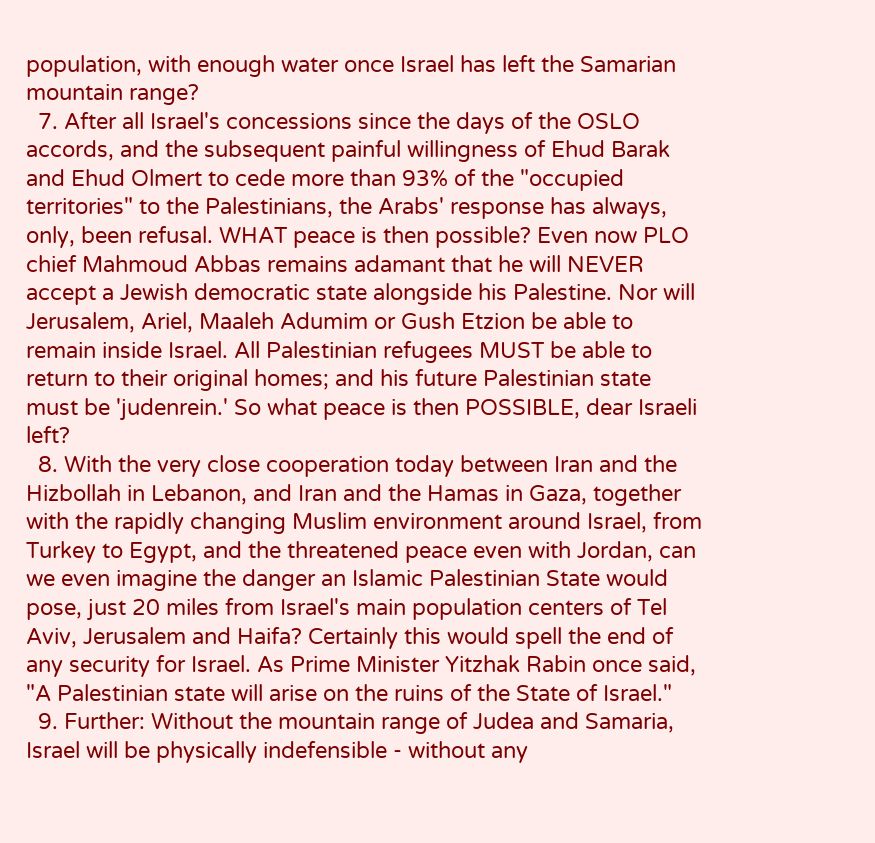population, with enough water once Israel has left the Samarian mountain range?
  7. After all Israel's concessions since the days of the OSLO accords, and the subsequent painful willingness of Ehud Barak and Ehud Olmert to cede more than 93% of the "occupied territories" to the Palestinians, the Arabs' response has always, only, been refusal. WHAT peace is then possible? Even now PLO chief Mahmoud Abbas remains adamant that he will NEVER accept a Jewish democratic state alongside his Palestine. Nor will Jerusalem, Ariel, Maaleh Adumim or Gush Etzion be able to remain inside Israel. All Palestinian refugees MUST be able to return to their original homes; and his future Palestinian state must be 'judenrein.' So what peace is then POSSIBLE, dear Israeli left?
  8. With the very close cooperation today between Iran and the Hizbollah in Lebanon, and Iran and the Hamas in Gaza, together with the rapidly changing Muslim environment around Israel, from Turkey to Egypt, and the threatened peace even with Jordan, can we even imagine the danger an Islamic Palestinian State would pose, just 20 miles from Israel's main population centers of Tel Aviv, Jerusalem and Haifa? Certainly this would spell the end of any security for Israel. As Prime Minister Yitzhak Rabin once said, "A Palestinian state will arise on the ruins of the State of Israel."
  9. Further: Without the mountain range of Judea and Samaria, Israel will be physically indefensible - without any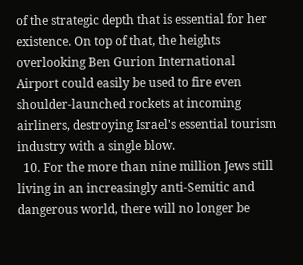of the strategic depth that is essential for her existence. On top of that, the heights overlooking Ben Gurion International Airport could easily be used to fire even shoulder-launched rockets at incoming airliners, destroying Israel's essential tourism industry with a single blow.
  10. For the more than nine million Jews still living in an increasingly anti-Semitic and dangerous world, there will no longer be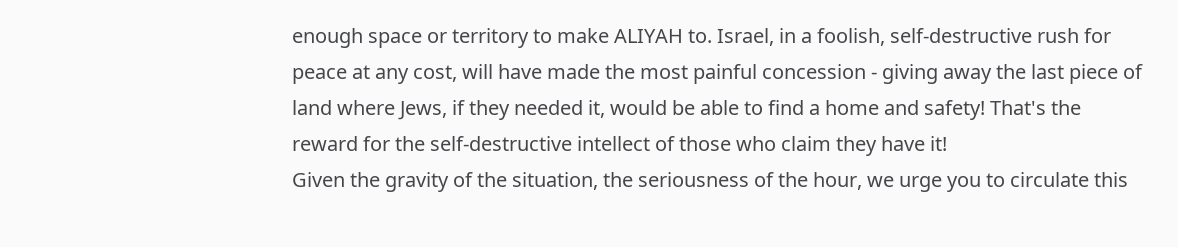enough space or territory to make ALIYAH to. Israel, in a foolish, self-destructive rush for peace at any cost, will have made the most painful concession - giving away the last piece of land where Jews, if they needed it, would be able to find a home and safety! That's the reward for the self-destructive intellect of those who claim they have it!
Given the gravity of the situation, the seriousness of the hour, we urge you to circulate this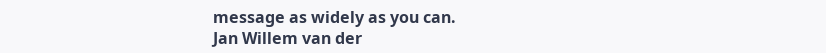message as widely as you can.
Jan Willem van der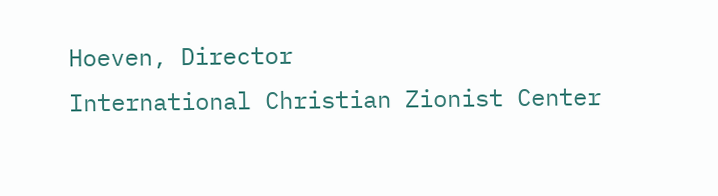Hoeven, Director
International Christian Zionist Center